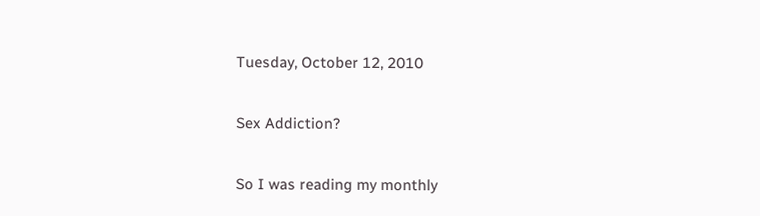Tuesday, October 12, 2010

Sex Addiction?

So I was reading my monthly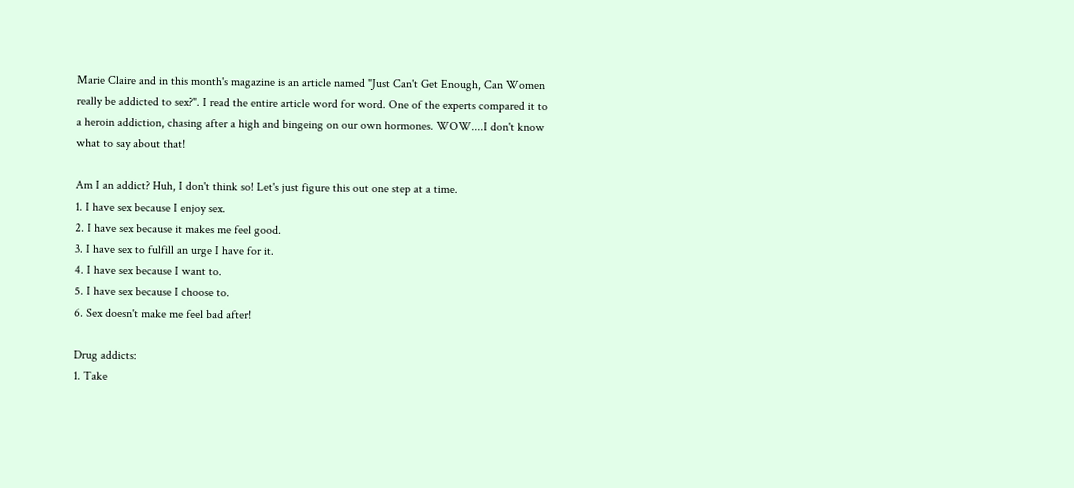Marie Claire and in this month's magazine is an article named "Just Can't Get Enough, Can Women really be addicted to sex?". I read the entire article word for word. One of the experts compared it to a heroin addiction, chasing after a high and bingeing on our own hormones. WOW....I don't know what to say about that!

Am I an addict? Huh, I don't think so! Let's just figure this out one step at a time.
1. I have sex because I enjoy sex.
2. I have sex because it makes me feel good.
3. I have sex to fulfill an urge I have for it.
4. I have sex because I want to.
5. I have sex because I choose to.
6. Sex doesn't make me feel bad after!

Drug addicts:
1. Take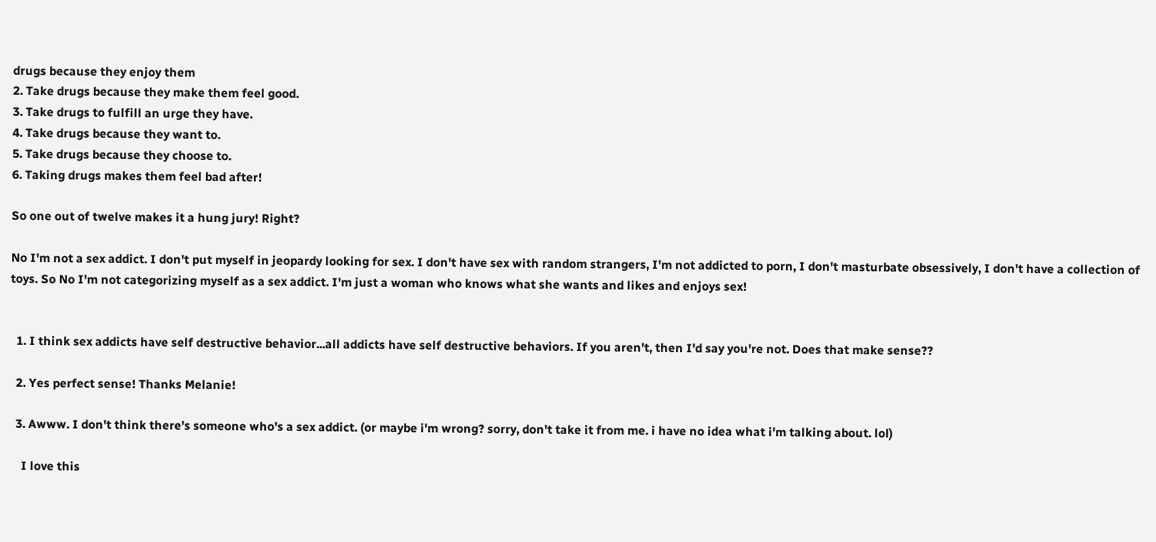drugs because they enjoy them
2. Take drugs because they make them feel good.
3. Take drugs to fulfill an urge they have.
4. Take drugs because they want to.
5. Take drugs because they choose to.
6. Taking drugs makes them feel bad after!

So one out of twelve makes it a hung jury! Right?

No I'm not a sex addict. I don't put myself in jeopardy looking for sex. I don't have sex with random strangers, I'm not addicted to porn, I don't masturbate obsessively, I don't have a collection of toys. So No I'm not categorizing myself as a sex addict. I'm just a woman who knows what she wants and likes and enjoys sex!


  1. I think sex addicts have self destructive behavior...all addicts have self destructive behaviors. If you aren't, then I'd say you're not. Does that make sense??

  2. Yes perfect sense! Thanks Melanie!

  3. Awww. I don't think there's someone who's a sex addict. (or maybe i'm wrong? sorry, don't take it from me. i have no idea what i'm talking about. lol)

    I love this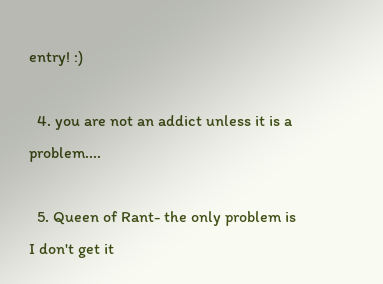entry! :)

  4. you are not an addict unless it is a problem....

  5. Queen of Rant- the only problem is I don't get it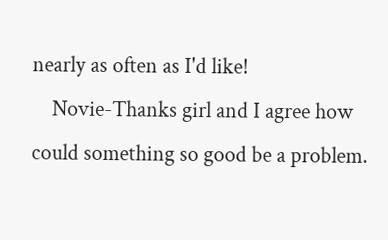nearly as often as I'd like!
    Novie-Thanks girl and I agree how could something so good be a problem.